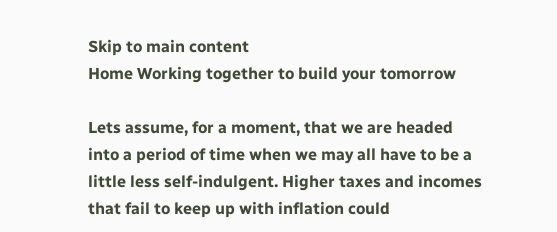Skip to main content
Home Working together to build your tomorrow

Lets assume, for a moment, that we are headed into a period of time when we may all have to be a little less self-indulgent. Higher taxes and incomes that fail to keep up with inflation could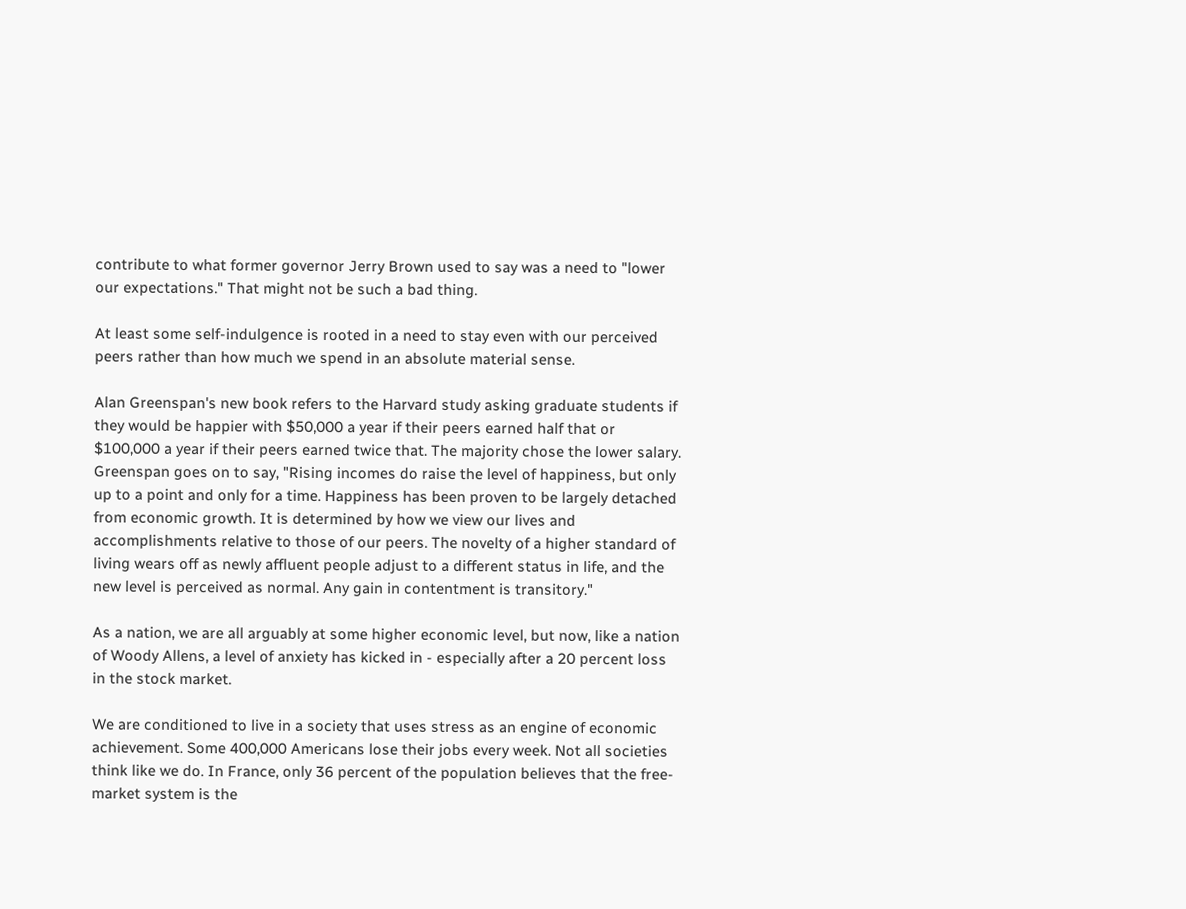contribute to what former governor Jerry Brown used to say was a need to "lower our expectations." That might not be such a bad thing.

At least some self-indulgence is rooted in a need to stay even with our perceived peers rather than how much we spend in an absolute material sense.

Alan Greenspan's new book refers to the Harvard study asking graduate students if they would be happier with $50,000 a year if their peers earned half that or $100,000 a year if their peers earned twice that. The majority chose the lower salary. Greenspan goes on to say, "Rising incomes do raise the level of happiness, but only up to a point and only for a time. Happiness has been proven to be largely detached from economic growth. It is determined by how we view our lives and accomplishments relative to those of our peers. The novelty of a higher standard of living wears off as newly affluent people adjust to a different status in life, and the new level is perceived as normal. Any gain in contentment is transitory."

As a nation, we are all arguably at some higher economic level, but now, like a nation of Woody Allens, a level of anxiety has kicked in - especially after a 20 percent loss in the stock market.

We are conditioned to live in a society that uses stress as an engine of economic achievement. Some 400,000 Americans lose their jobs every week. Not all societies think like we do. In France, only 36 percent of the population believes that the free-market system is the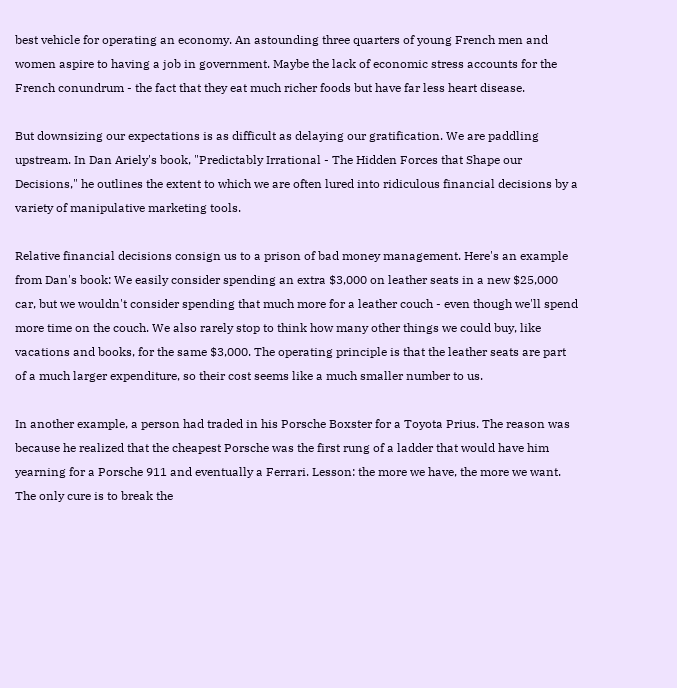best vehicle for operating an economy. An astounding three quarters of young French men and women aspire to having a job in government. Maybe the lack of economic stress accounts for the French conundrum - the fact that they eat much richer foods but have far less heart disease.

But downsizing our expectations is as difficult as delaying our gratification. We are paddling upstream. In Dan Ariely's book, "Predictably Irrational - The Hidden Forces that Shape our Decisions," he outlines the extent to which we are often lured into ridiculous financial decisions by a variety of manipulative marketing tools.

Relative financial decisions consign us to a prison of bad money management. Here's an example from Dan's book: We easily consider spending an extra $3,000 on leather seats in a new $25,000 car, but we wouldn't consider spending that much more for a leather couch - even though we'll spend more time on the couch. We also rarely stop to think how many other things we could buy, like vacations and books, for the same $3,000. The operating principle is that the leather seats are part of a much larger expenditure, so their cost seems like a much smaller number to us.

In another example, a person had traded in his Porsche Boxster for a Toyota Prius. The reason was because he realized that the cheapest Porsche was the first rung of a ladder that would have him yearning for a Porsche 911 and eventually a Ferrari. Lesson: the more we have, the more we want. The only cure is to break the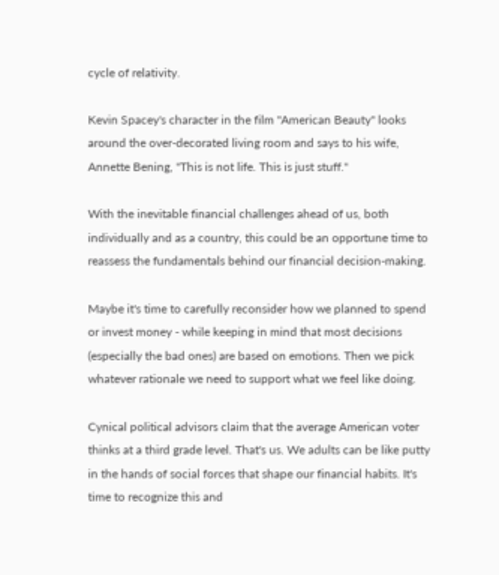cycle of relativity.

Kevin Spacey's character in the film "American Beauty" looks around the over-decorated living room and says to his wife, Annette Bening, "This is not life. This is just stuff."

With the inevitable financial challenges ahead of us, both individually and as a country, this could be an opportune time to reassess the fundamentals behind our financial decision-making.

Maybe it's time to carefully reconsider how we planned to spend or invest money - while keeping in mind that most decisions (especially the bad ones) are based on emotions. Then we pick whatever rationale we need to support what we feel like doing.

Cynical political advisors claim that the average American voter thinks at a third grade level. That's us. We adults can be like putty in the hands of social forces that shape our financial habits. It's time to recognize this and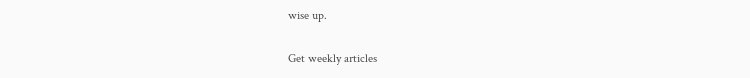wise up.

Get weekly articles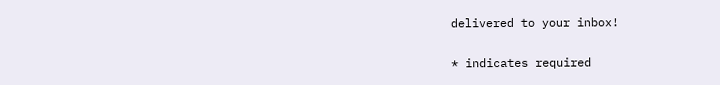delivered to your inbox!

* indicates required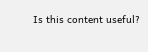Is this content useful?